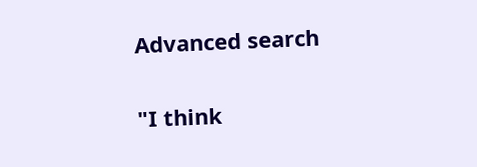Advanced search

"I think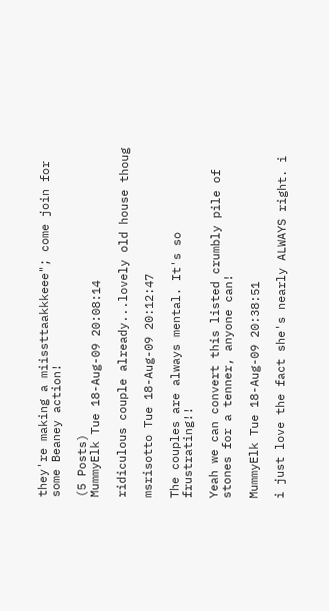they're making a miissttaakkkeee"; come join for some Beaney action!

(5 Posts)
MummyElk Tue 18-Aug-09 20:08:14

ridiculous couple already...lovely old house thoug

msrisotto Tue 18-Aug-09 20:12:47

The couples are always mental. It's so frustrating!!

Yeah we can convert this listed crumbly pile of stones for a tenner, anyone can!

MummyElk Tue 18-Aug-09 20:38:51

i just love the fact she's nearly ALWAYS right. i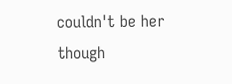couldn't be her though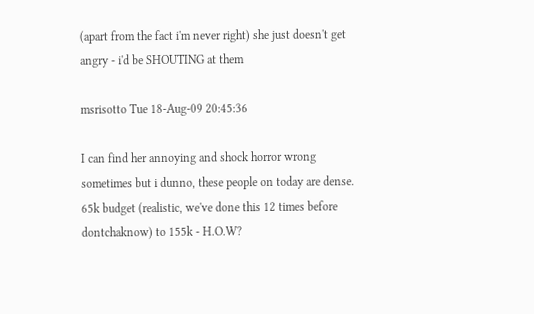(apart from the fact i'm never right) she just doesn't get angry - i'd be SHOUTING at them

msrisotto Tue 18-Aug-09 20:45:36

I can find her annoying and shock horror wrong sometimes but i dunno, these people on today are dense. 65k budget (realistic, we've done this 12 times before dontchaknow) to 155k - H.O.W?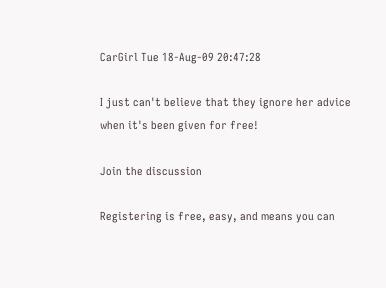CarGirl Tue 18-Aug-09 20:47:28

I just can't believe that they ignore her advice when it's been given for free!

Join the discussion

Registering is free, easy, and means you can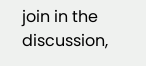join in the discussion,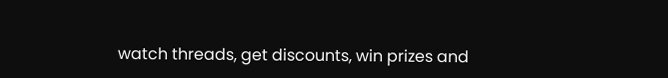watch threads, get discounts, win prizes and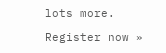lots more.

Register now »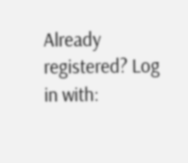Already registered? Log in with: